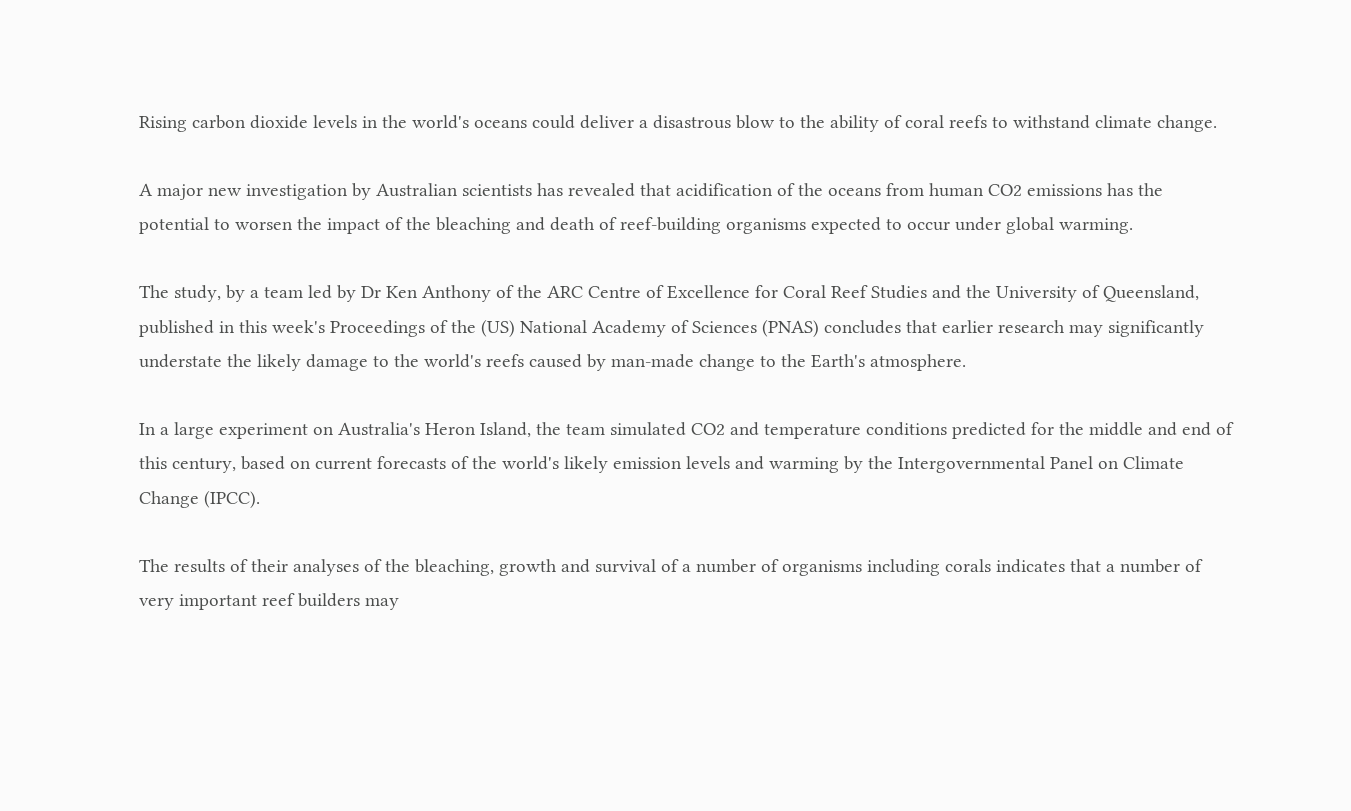Rising carbon dioxide levels in the world's oceans could deliver a disastrous blow to the ability of coral reefs to withstand climate change.

A major new investigation by Australian scientists has revealed that acidification of the oceans from human CO2 emissions has the potential to worsen the impact of the bleaching and death of reef-building organisms expected to occur under global warming.

The study, by a team led by Dr Ken Anthony of the ARC Centre of Excellence for Coral Reef Studies and the University of Queensland, published in this week's Proceedings of the (US) National Academy of Sciences (PNAS) concludes that earlier research may significantly understate the likely damage to the world's reefs caused by man-made change to the Earth's atmosphere.

In a large experiment on Australia's Heron Island, the team simulated CO2 and temperature conditions predicted for the middle and end of this century, based on current forecasts of the world's likely emission levels and warming by the Intergovernmental Panel on Climate Change (IPCC).

The results of their analyses of the bleaching, growth and survival of a number of organisms including corals indicates that a number of very important reef builders may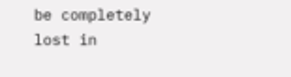be completely lost in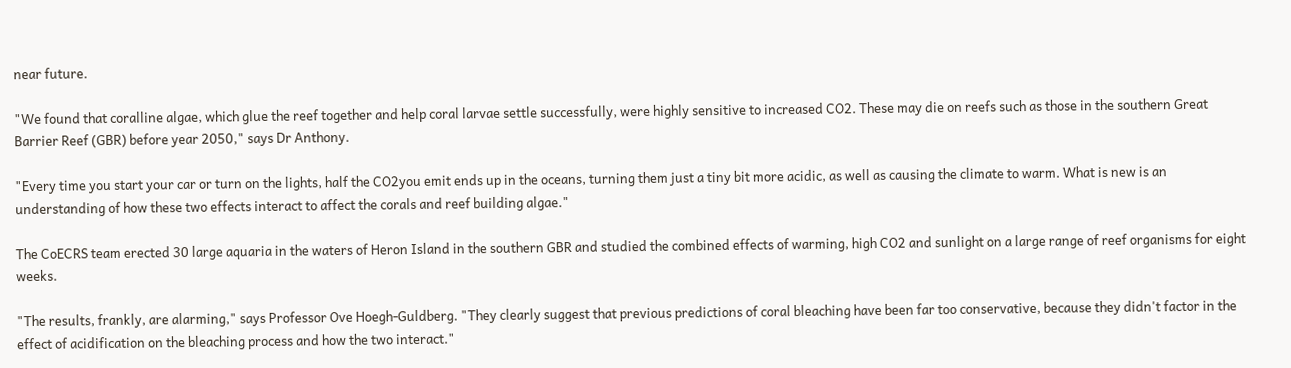near future.

"We found that coralline algae, which glue the reef together and help coral larvae settle successfully, were highly sensitive to increased CO2. These may die on reefs such as those in the southern Great Barrier Reef (GBR) before year 2050," says Dr Anthony.

"Every time you start your car or turn on the lights, half the CO2you emit ends up in the oceans, turning them just a tiny bit more acidic, as well as causing the climate to warm. What is new is an understanding of how these two effects interact to affect the corals and reef building algae."

The CoECRS team erected 30 large aquaria in the waters of Heron Island in the southern GBR and studied the combined effects of warming, high CO2 and sunlight on a large range of reef organisms for eight weeks.

"The results, frankly, are alarming," says Professor Ove Hoegh-Guldberg. "They clearly suggest that previous predictions of coral bleaching have been far too conservative, because they didn't factor in the effect of acidification on the bleaching process and how the two interact."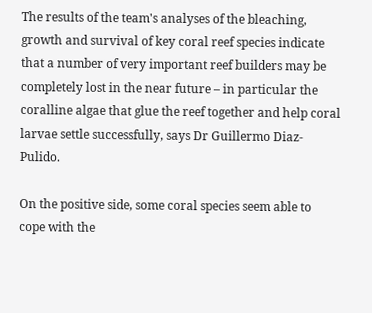The results of the team's analyses of the bleaching, growth and survival of key coral reef species indicate that a number of very important reef builders may be completely lost in the near future – in particular the coralline algae that glue the reef together and help coral larvae settle successfully, says Dr Guillermo Diaz-Pulido.

On the positive side, some coral species seem able to cope with the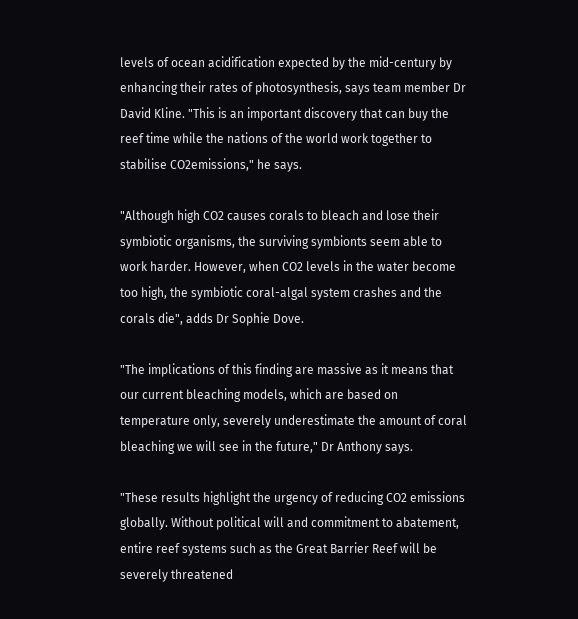levels of ocean acidification expected by the mid-century by enhancing their rates of photosynthesis, says team member Dr David Kline. "This is an important discovery that can buy the reef time while the nations of the world work together to stabilise CO2emissions," he says.

"Although high CO2 causes corals to bleach and lose their symbiotic organisms, the surviving symbionts seem able to work harder. However, when CO2 levels in the water become too high, the symbiotic coral-algal system crashes and the corals die", adds Dr Sophie Dove.

"The implications of this finding are massive as it means that our current bleaching models, which are based on temperature only, severely underestimate the amount of coral bleaching we will see in the future," Dr Anthony says.

"These results highlight the urgency of reducing CO2 emissions globally. Without political will and commitment to abatement, entire reef systems such as the Great Barrier Reef will be severely threatened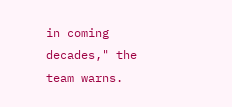in coming decades," the team warns.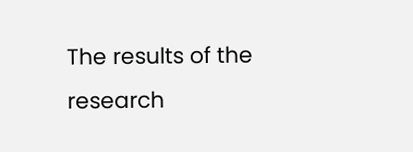The results of the research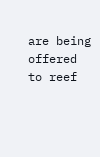are being offered to reef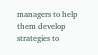managers to help them develop strategies to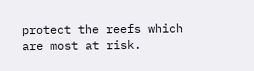protect the reefs which are most at risk.